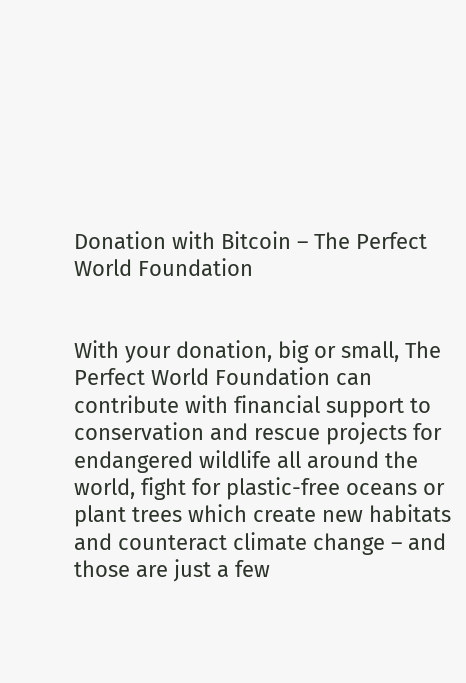Donation with Bitcoin – The Perfect World Foundation


With your donation, big or small, The Perfect World Foundation can contribute with financial support to conservation and rescue projects for endangered wildlife all around the world, fight for plastic-free oceans or plant trees which create new habitats and counteract climate change – and those are just a few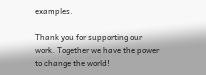examples.

Thank you for supporting our work. Together we have the power to change the world!